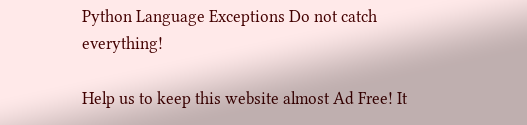Python Language Exceptions Do not catch everything!

Help us to keep this website almost Ad Free! It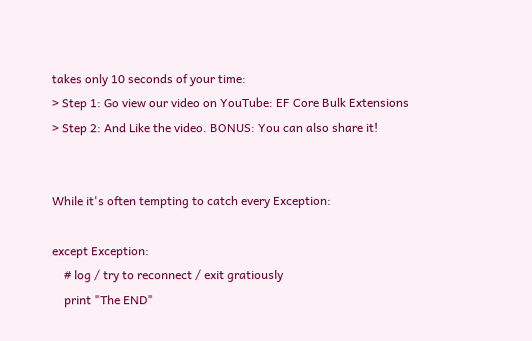takes only 10 seconds of your time:
> Step 1: Go view our video on YouTube: EF Core Bulk Extensions
> Step 2: And Like the video. BONUS: You can also share it!


While it's often tempting to catch every Exception:

except Exception:
    # log / try to reconnect / exit gratiously
    print "The END"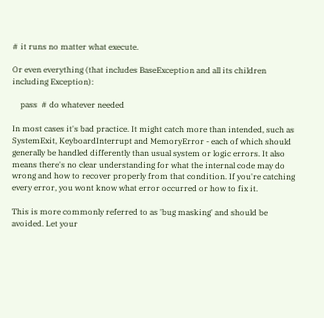# it runs no matter what execute.

Or even everything (that includes BaseException and all its children including Exception):

    pass  # do whatever needed

In most cases it's bad practice. It might catch more than intended, such as SystemExit, KeyboardInterrupt and MemoryError - each of which should generally be handled differently than usual system or logic errors. It also means there's no clear understanding for what the internal code may do wrong and how to recover properly from that condition. If you're catching every error, you wont know what error occurred or how to fix it.

This is more commonly referred to as 'bug masking' and should be avoided. Let your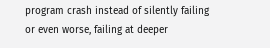program crash instead of silently failing or even worse, failing at deeper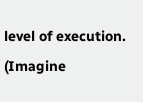level of execution. (Imagine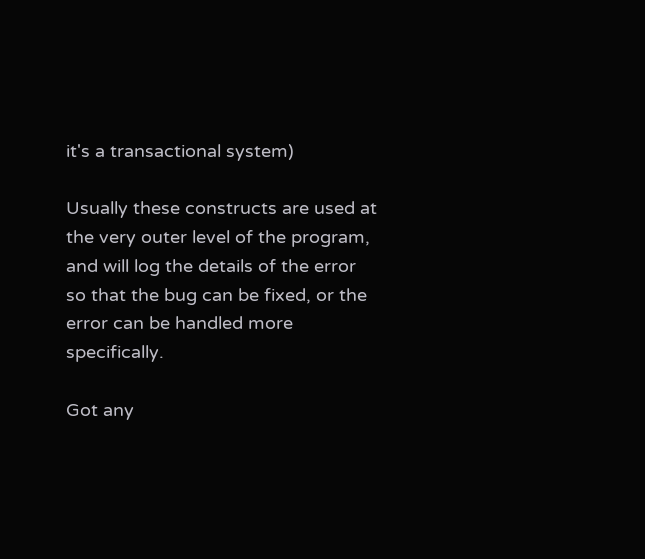it's a transactional system)

Usually these constructs are used at the very outer level of the program, and will log the details of the error so that the bug can be fixed, or the error can be handled more specifically.

Got any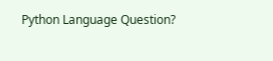Python Language Question?